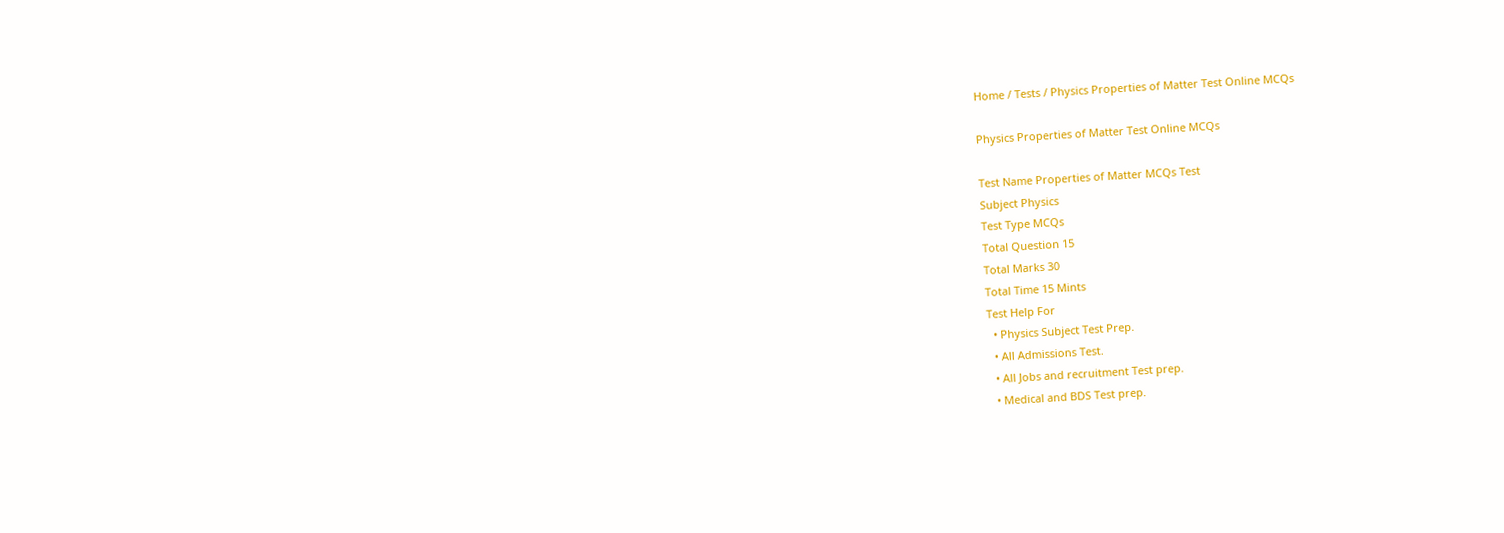Home / Tests / Physics Properties of Matter Test Online MCQs

Physics Properties of Matter Test Online MCQs

Test Name Properties of Matter MCQs Test
Subject Physics
Test Type MCQs
Total Question 15
Total Marks 30
Total Time 15 Mints
Test Help For
  • Physics Subject Test Prep.
  • All Admissions Test.
  • All Jobs and recruitment Test prep.
  • Medical and BDS Test prep.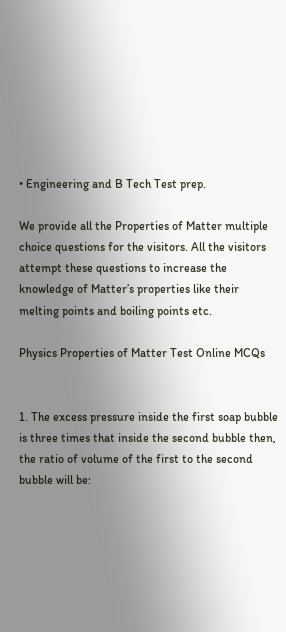• Engineering and B Tech Test prep.

We provide all the Properties of Matter multiple choice questions for the visitors. All the visitors attempt these questions to increase the knowledge of Matter’s properties like their melting points and boiling points etc.

Physics Properties of Matter Test Online MCQs


1. The excess pressure inside the first soap bubble is three times that inside the second bubble then, the ratio of volume of the first to the second bubble will be: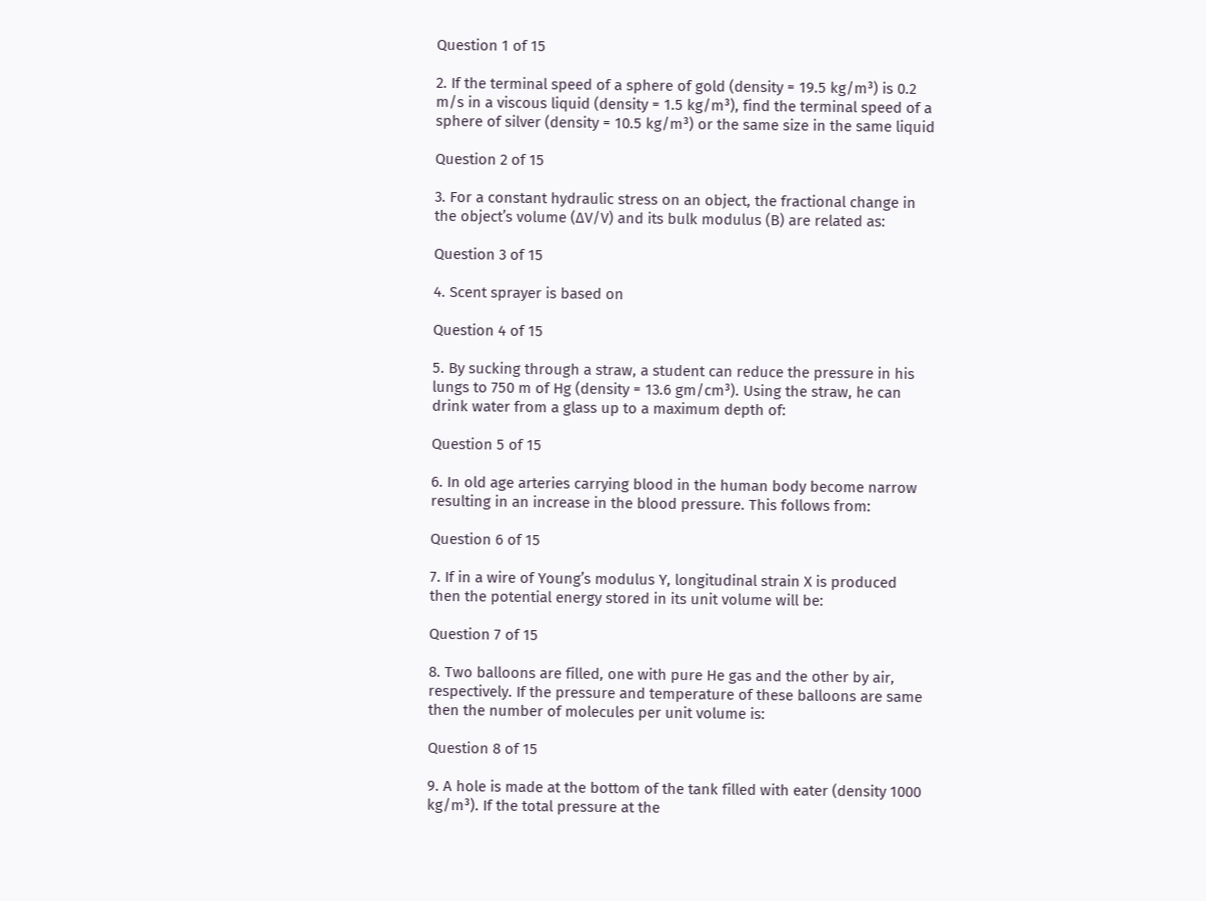Question 1 of 15

2. If the terminal speed of a sphere of gold (density = 19.5 kg/m³) is 0.2 m/s in a viscous liquid (density = 1.5 kg/m³), find the terminal speed of a sphere of silver (density = 10.5 kg/m³) or the same size in the same liquid

Question 2 of 15

3. For a constant hydraulic stress on an object, the fractional change in the object’s volume (∆V/V) and its bulk modulus (B) are related as:

Question 3 of 15

4. Scent sprayer is based on

Question 4 of 15

5. By sucking through a straw, a student can reduce the pressure in his lungs to 750 m of Hg (density = 13.6 gm/cm³). Using the straw, he can drink water from a glass up to a maximum depth of:

Question 5 of 15

6. In old age arteries carrying blood in the human body become narrow resulting in an increase in the blood pressure. This follows from:

Question 6 of 15

7. If in a wire of Young’s modulus Y, longitudinal strain X is produced then the potential energy stored in its unit volume will be:

Question 7 of 15

8. Two balloons are filled, one with pure He gas and the other by air, respectively. If the pressure and temperature of these balloons are same then the number of molecules per unit volume is:

Question 8 of 15

9. A hole is made at the bottom of the tank filled with eater (density 1000 kg/m³). If the total pressure at the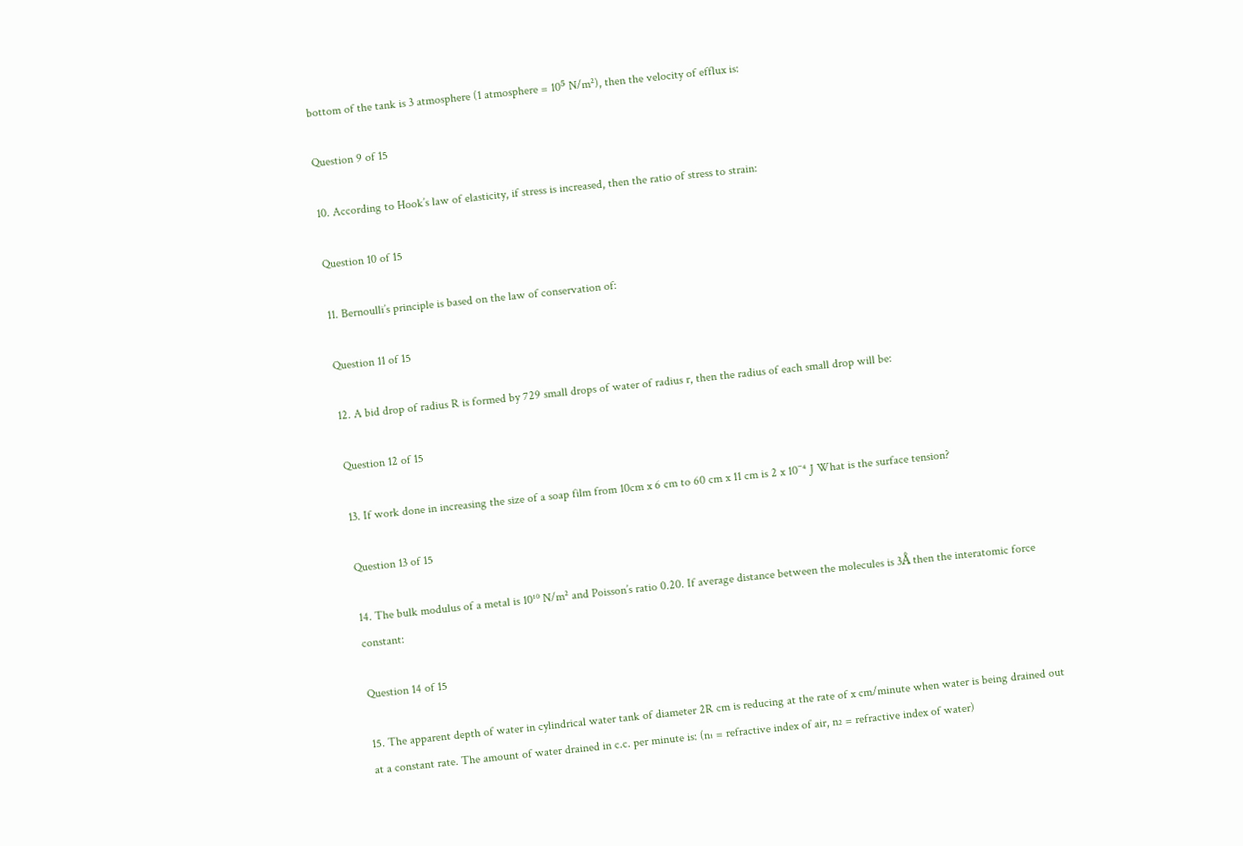bottom of the tank is 3 atmosphere (1 atmosphere = 10⁵ N/m²), then the velocity of efflux is:

Question 9 of 15

10. According to Hook’s law of elasticity, if stress is increased, then the ratio of stress to strain:

Question 10 of 15

11. Bernoulli’s principle is based on the law of conservation of:

Question 11 of 15

12. A bid drop of radius R is formed by 729 small drops of water of radius r, then the radius of each small drop will be:

Question 12 of 15

13. If work done in increasing the size of a soap film from 10cm x 6 cm to 60 cm x 11 cm is 2 x 10⁻⁴ J What is the surface tension?

Question 13 of 15

14. The bulk modulus of a metal is 10¹⁰ N/m² and Poisson’s ratio 0.20. If average distance between the molecules is 3Å then the interatomic force constant:

Question 14 of 15

15. The apparent depth of water in cylindrical water tank of diameter 2R cm is reducing at the rate of x cm/minute when water is being drained out at a constant rate. The amount of water drained in c.c. per minute is: (n₁ = refractive index of air, n₂ = refractive index of water)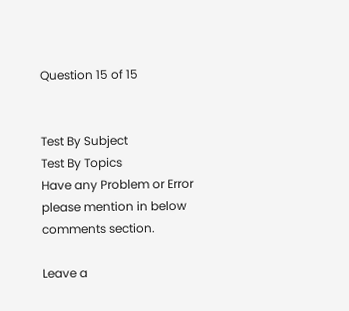Question 15 of 15


Test By Subject
Test By Topics
Have any Problem or Error please mention in below comments section.

Leave a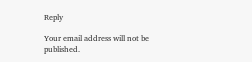Reply

Your email address will not be published.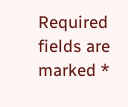Required fields are marked *